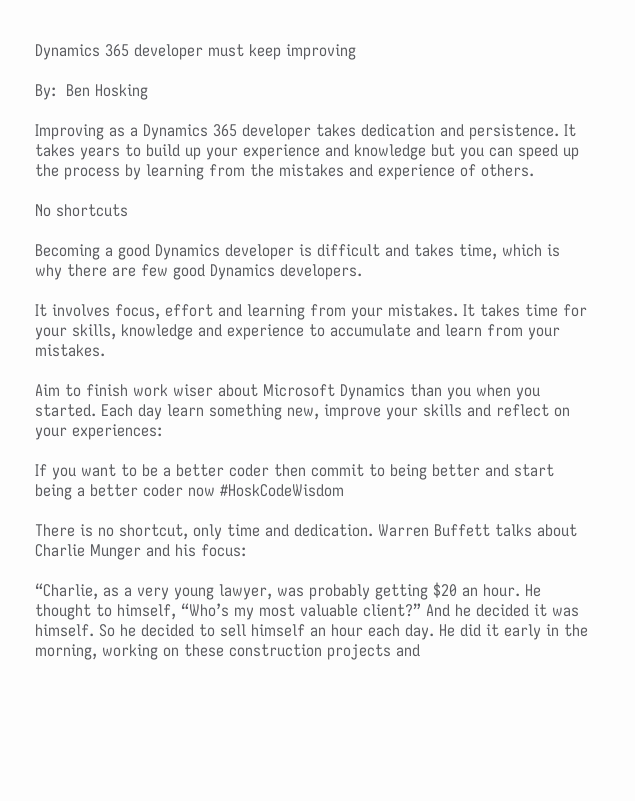Dynamics 365 developer must keep improving

By:  Ben Hosking

Improving as a Dynamics 365 developer takes dedication and persistence. It takes years to build up your experience and knowledge but you can speed up the process by learning from the mistakes and experience of others.

No shortcuts

Becoming a good Dynamics developer is difficult and takes time, which is why there are few good Dynamics developers.

It involves focus, effort and learning from your mistakes. It takes time for your skills, knowledge and experience to accumulate and learn from your mistakes.

Aim to finish work wiser about Microsoft Dynamics than you when you started. Each day learn something new, improve your skills and reflect on your experiences:

If you want to be a better coder then commit to being better and start being a better coder now #HoskCodeWisdom

There is no shortcut, only time and dedication. Warren Buffett talks about Charlie Munger and his focus:

“Charlie, as a very young lawyer, was probably getting $20 an hour. He thought to himself, “Who’s my most valuable client?” And he decided it was himself. So he decided to sell himself an hour each day. He did it early in the morning, working on these construction projects and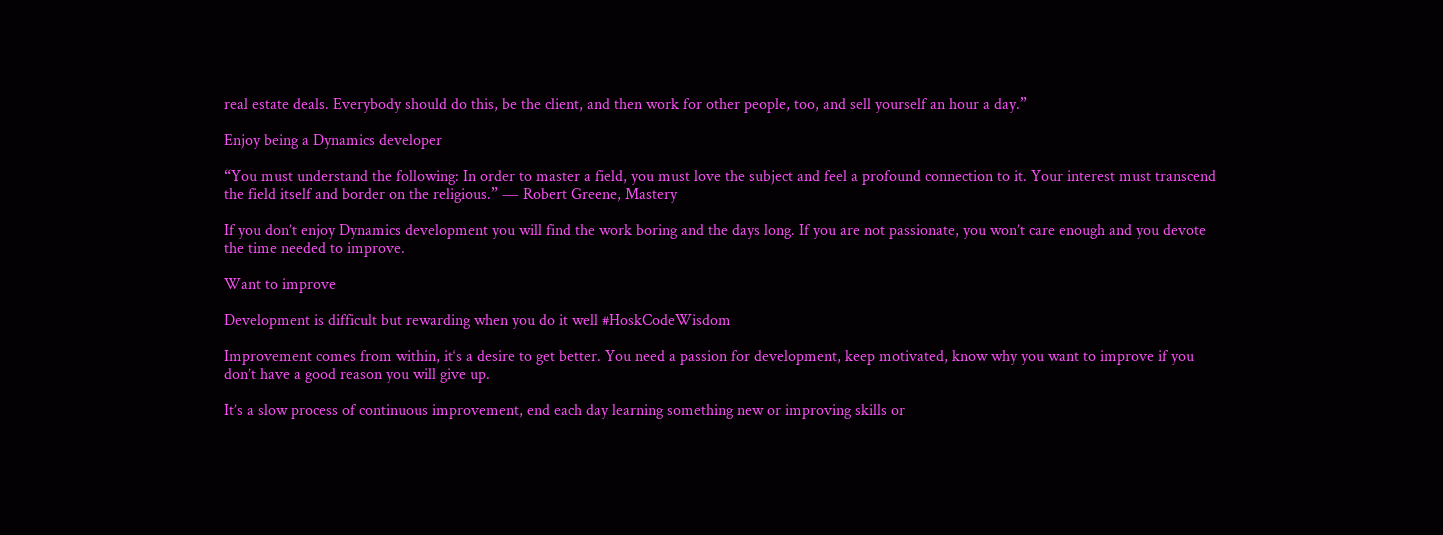real estate deals. Everybody should do this, be the client, and then work for other people, too, and sell yourself an hour a day.”

Enjoy being a Dynamics developer

“You must understand the following: In order to master a field, you must love the subject and feel a profound connection to it. Your interest must transcend the field itself and border on the religious.” ― Robert Greene, Mastery

If you don’t enjoy Dynamics development you will find the work boring and the days long. If you are not passionate, you won’t care enough and you devote the time needed to improve.

Want to improve

Development is difficult but rewarding when you do it well #HoskCodeWisdom

Improvement comes from within, it‘s a desire to get better. You need a passion for development, keep motivated, know why you want to improve if you don’t have a good reason you will give up.

It’s a slow process of continuous improvement, end each day learning something new or improving skills or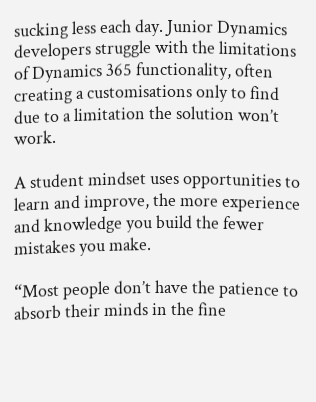sucking less each day. Junior Dynamics developers struggle with the limitations of Dynamics 365 functionality, often creating a customisations only to find due to a limitation the solution won’t work.

A student mindset uses opportunities to learn and improve, the more experience and knowledge you build the fewer mistakes you make.

“Most people don’t have the patience to absorb their minds in the fine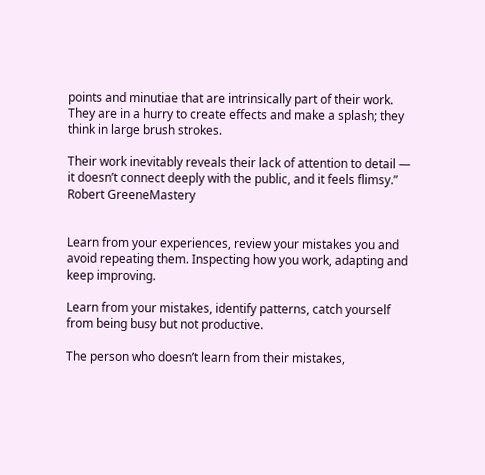points and minutiae that are intrinsically part of their work. They are in a hurry to create effects and make a splash; they think in large brush strokes.

Their work inevitably reveals their lack of attention to detail — it doesn’t connect deeply with the public, and it feels flimsy.”
Robert GreeneMastery


Learn from your experiences, review your mistakes you and avoid repeating them. Inspecting how you work, adapting and keep improving.

Learn from your mistakes, identify patterns, catch yourself from being busy but not productive.

The person who doesn’t learn from their mistakes,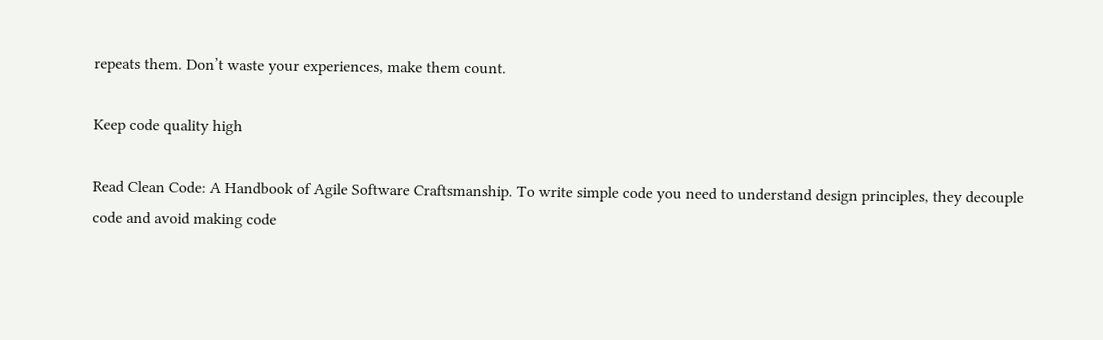repeats them. Don’t waste your experiences, make them count.

Keep code quality high

Read Clean Code: A Handbook of Agile Software Craftsmanship. To write simple code you need to understand design principles, they decouple code and avoid making code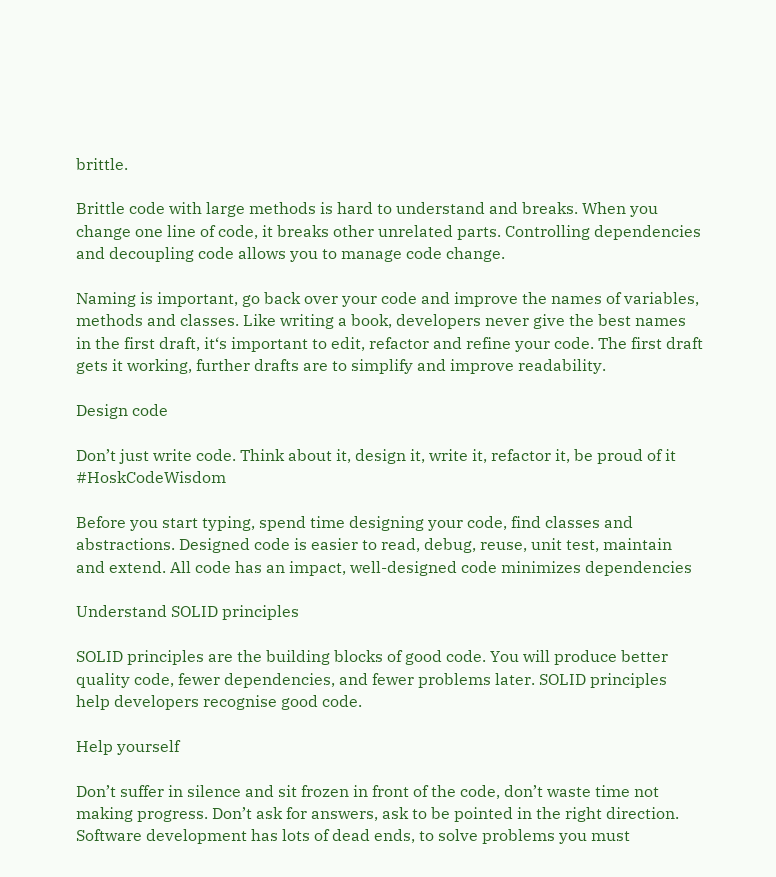brittle.

Brittle code with large methods is hard to understand and breaks. When you change one line of code, it breaks other unrelated parts. Controlling dependencies and decoupling code allows you to manage code change.

Naming is important, go back over your code and improve the names of variables, methods and classes. Like writing a book, developers never give the best names in the first draft, it‘s important to edit, refactor and refine your code. The first draft gets it working, further drafts are to simplify and improve readability.

Design code

Don’t just write code. Think about it, design it, write it, refactor it, be proud of it #HoskCodeWisdom

Before you start typing, spend time designing your code, find classes and abstractions. Designed code is easier to read, debug, reuse, unit test, maintain and extend. All code has an impact, well-designed code minimizes dependencies

Understand SOLID principles

SOLID principles are the building blocks of good code. You will produce better quality code, fewer dependencies, and fewer problems later. SOLID principles help developers recognise good code.

Help yourself

Don’t suffer in silence and sit frozen in front of the code, don’t waste time not making progress. Don’t ask for answers, ask to be pointed in the right direction. Software development has lots of dead ends, to solve problems you must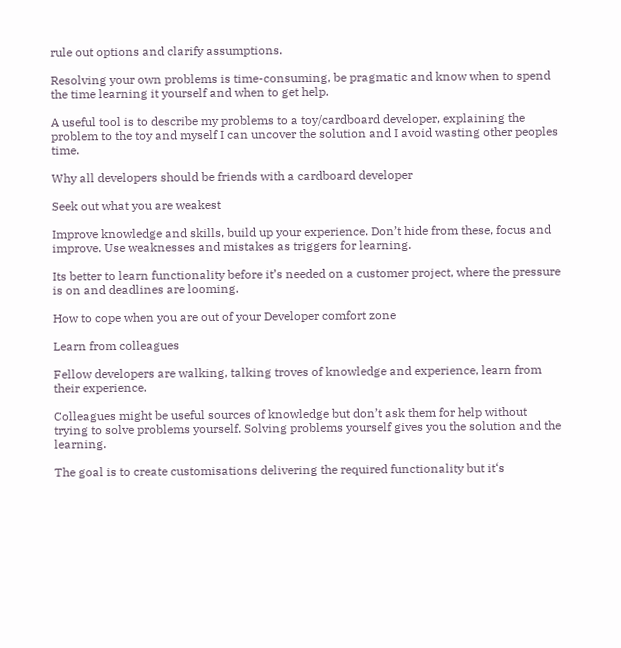rule out options and clarify assumptions.

Resolving your own problems is time-consuming, be pragmatic and know when to spend the time learning it yourself and when to get help.

A useful tool is to describe my problems to a toy/cardboard developer, explaining the problem to the toy and myself I can uncover the solution and I avoid wasting other peoples time.

Why all developers should be friends with a cardboard developer

Seek out what you are weakest

Improve knowledge and skills, build up your experience. Don’t hide from these, focus and improve. Use weaknesses and mistakes as triggers for learning.

Its better to learn functionality before it’s needed on a customer project, where the pressure is on and deadlines are looming.

How to cope when you are out of your Developer comfort zone

Learn from colleagues

Fellow developers are walking, talking troves of knowledge and experience, learn from their experience.

Colleagues might be useful sources of knowledge but don’t ask them for help without trying to solve problems yourself. Solving problems yourself gives you the solution and the learning.

The goal is to create customisations delivering the required functionality but it‘s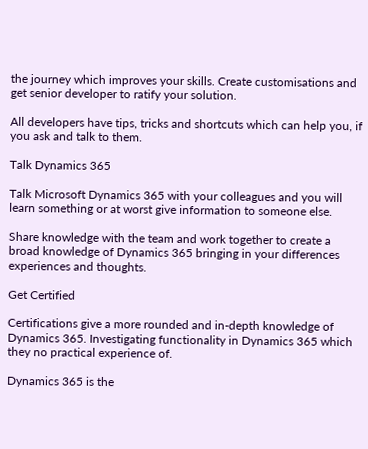the journey which improves your skills. Create customisations and get senior developer to ratify your solution.

All developers have tips, tricks and shortcuts which can help you, if you ask and talk to them.

Talk Dynamics 365

Talk Microsoft Dynamics 365 with your colleagues and you will learn something or at worst give information to someone else.

Share knowledge with the team and work together to create a broad knowledge of Dynamics 365 bringing in your differences experiences and thoughts.

Get Certified

Certifications give a more rounded and in-depth knowledge of Dynamics 365. Investigating functionality in Dynamics 365 which they no practical experience of.

Dynamics 365 is the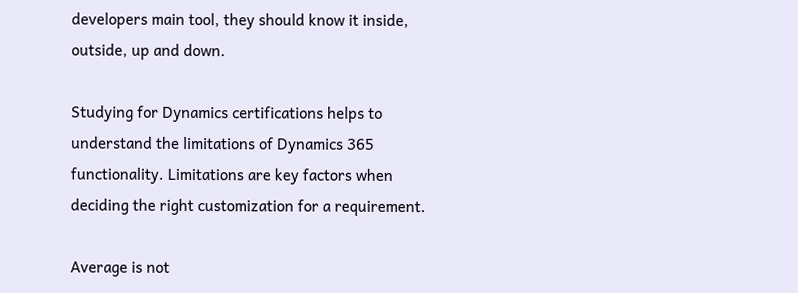developers main tool, they should know it inside, outside, up and down.

Studying for Dynamics certifications helps to understand the limitations of Dynamics 365 functionality. Limitations are key factors when deciding the right customization for a requirement.

Average is not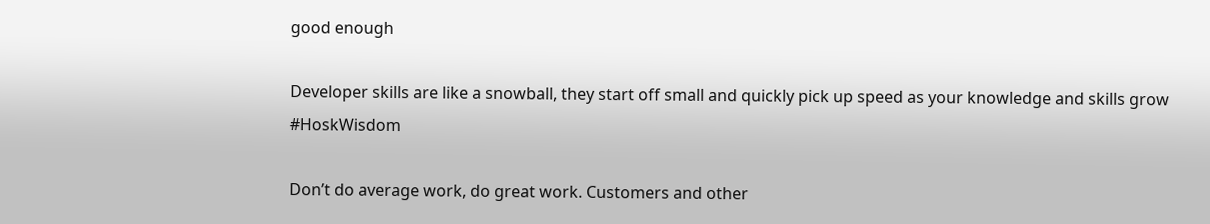good enough

Developer skills are like a snowball, they start off small and quickly pick up speed as your knowledge and skills grow #HoskWisdom

Don’t do average work, do great work. Customers and other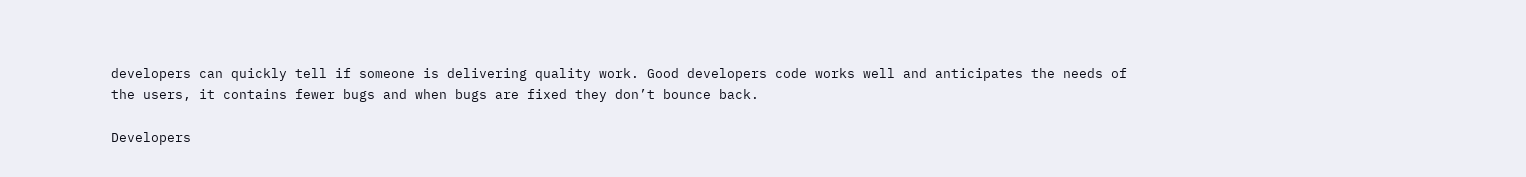developers can quickly tell if someone is delivering quality work. Good developers code works well and anticipates the needs of the users, it contains fewer bugs and when bugs are fixed they don’t bounce back.

Developers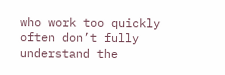who work too quickly often don’t fully understand the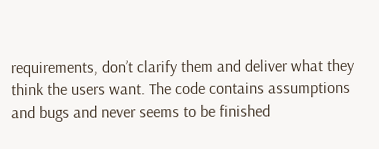requirements, don’t clarify them and deliver what they think the users want. The code contains assumptions and bugs and never seems to be finished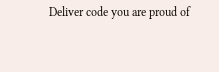Deliver code you are proud of